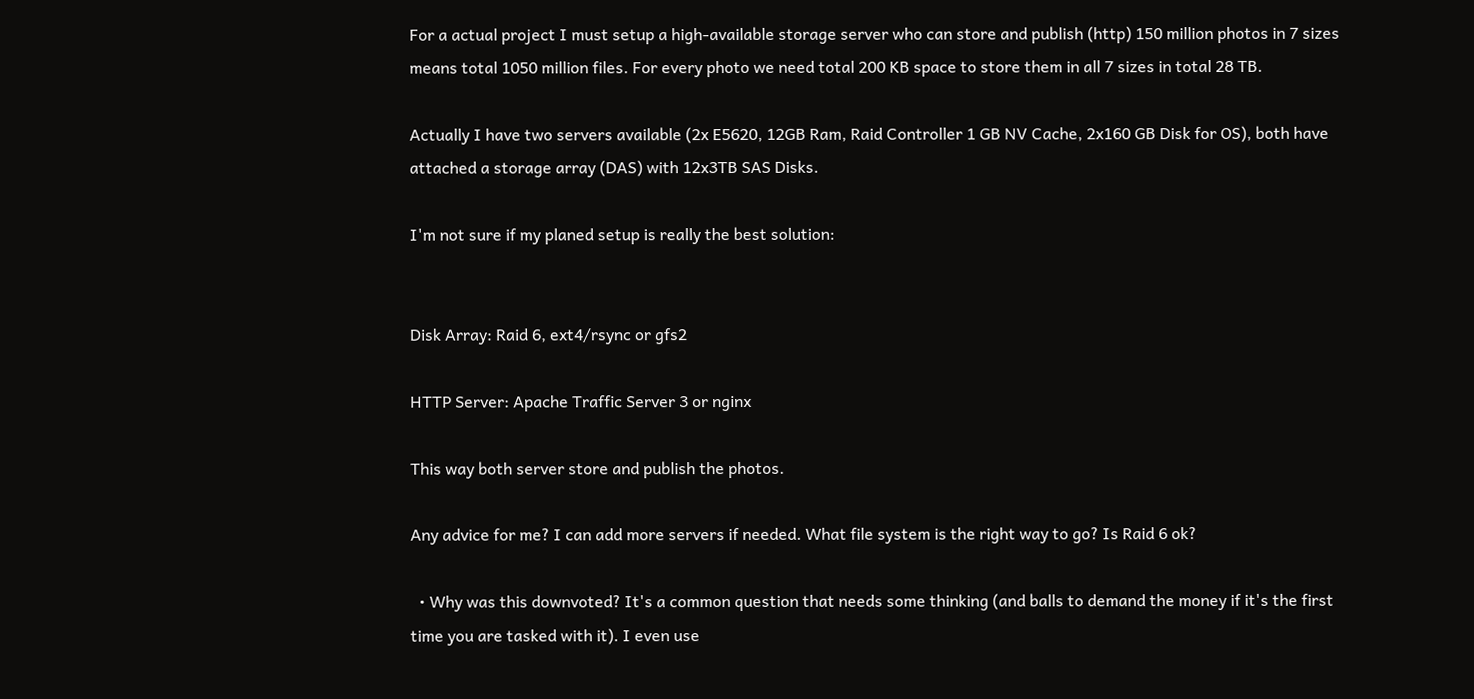For a actual project I must setup a high-available storage server who can store and publish (http) 150 million photos in 7 sizes means total 1050 million files. For every photo we need total 200 KB space to store them in all 7 sizes in total 28 TB.

Actually I have two servers available (2x E5620, 12GB Ram, Raid Controller 1 GB NV Cache, 2x160 GB Disk for OS), both have attached a storage array (DAS) with 12x3TB SAS Disks.

I'm not sure if my planed setup is really the best solution:


Disk Array: Raid 6, ext4/rsync or gfs2

HTTP Server: Apache Traffic Server 3 or nginx

This way both server store and publish the photos.

Any advice for me? I can add more servers if needed. What file system is the right way to go? Is Raid 6 ok?

  • Why was this downvoted? It's a common question that needs some thinking (and balls to demand the money if it's the first time you are tasked with it). I even use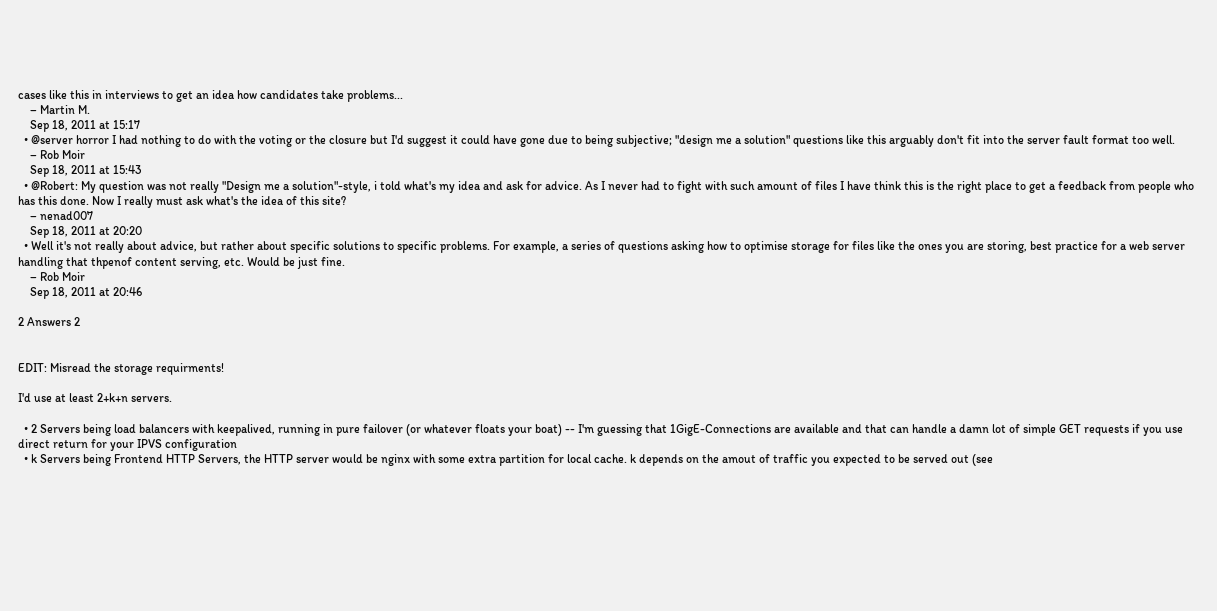cases like this in interviews to get an idea how candidates take problems...
    – Martin M.
    Sep 18, 2011 at 15:17
  • @server horror I had nothing to do with the voting or the closure but I'd suggest it could have gone due to being subjective; "design me a solution" questions like this arguably don't fit into the server fault format too well.
    – Rob Moir
    Sep 18, 2011 at 15:43
  • @Robert: My question was not really "Design me a solution"-style, i told what's my idea and ask for advice. As I never had to fight with such amount of files I have think this is the right place to get a feedback from people who has this done. Now I really must ask what's the idea of this site?
    – nenad007
    Sep 18, 2011 at 20:20
  • Well it's not really about advice, but rather about specific solutions to specific problems. For example, a series of questions asking how to optimise storage for files like the ones you are storing, best practice for a web server handling that thpenof content serving, etc. Would be just fine.
    – Rob Moir
    Sep 18, 2011 at 20:46

2 Answers 2


EDIT: Misread the storage requirments!

I'd use at least 2+k+n servers.

  • 2 Servers being load balancers with keepalived, running in pure failover (or whatever floats your boat) -- I'm guessing that 1GigE-Connections are available and that can handle a damn lot of simple GET requests if you use direct return for your IPVS configuration
  • k Servers being Frontend HTTP Servers, the HTTP server would be nginx with some extra partition for local cache. k depends on the amout of traffic you expected to be served out (see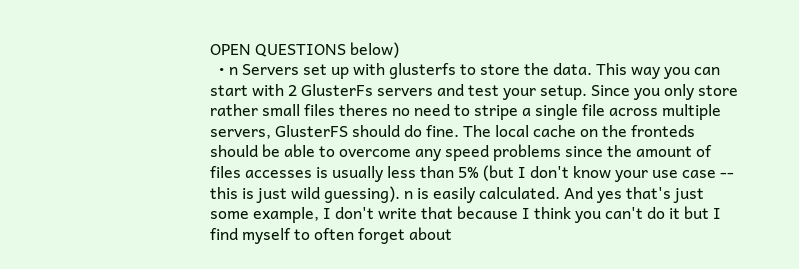OPEN QUESTIONS below)
  • n Servers set up with glusterfs to store the data. This way you can start with 2 GlusterFs servers and test your setup. Since you only store rather small files theres no need to stripe a single file across multiple servers, GlusterFS should do fine. The local cache on the fronteds should be able to overcome any speed problems since the amount of files accesses is usually less than 5% (but I don't know your use case -- this is just wild guessing). n is easily calculated. And yes that's just some example, I don't write that because I think you can't do it but I find myself to often forget about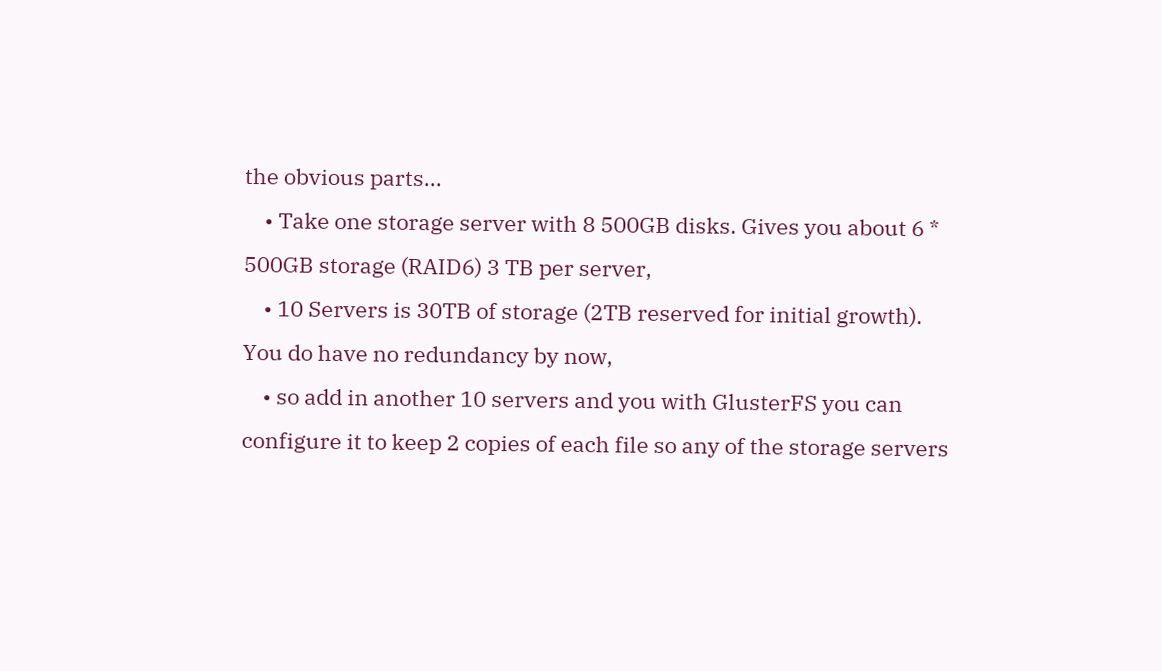the obvious parts...
    • Take one storage server with 8 500GB disks. Gives you about 6 * 500GB storage (RAID6) 3 TB per server,
    • 10 Servers is 30TB of storage (2TB reserved for initial growth). You do have no redundancy by now,
    • so add in another 10 servers and you with GlusterFS you can configure it to keep 2 copies of each file so any of the storage servers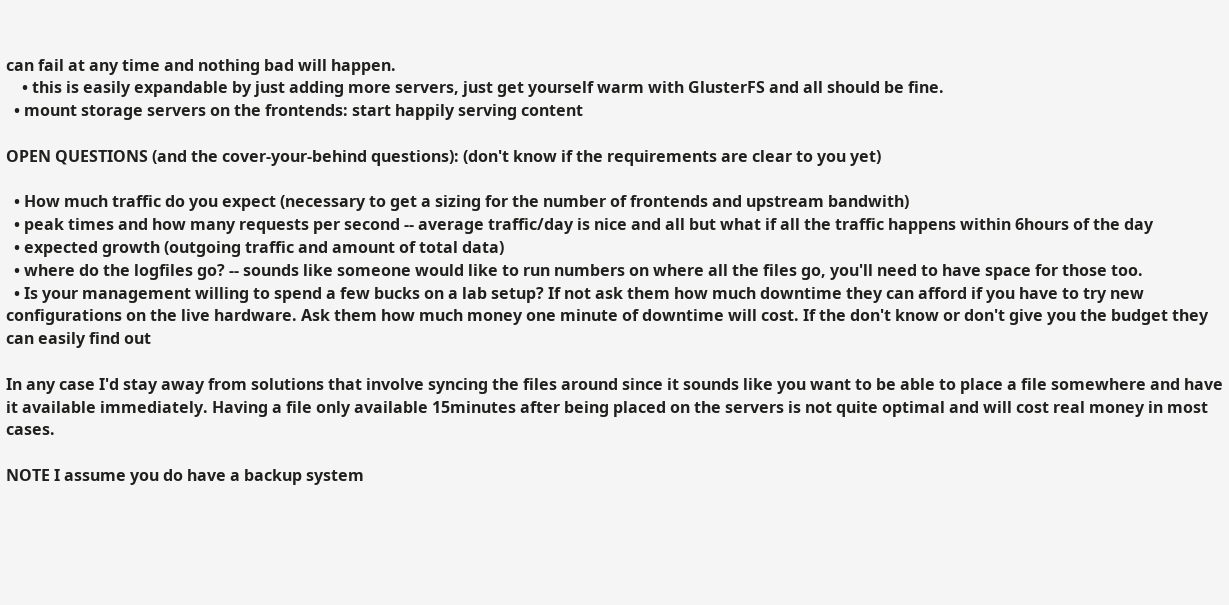can fail at any time and nothing bad will happen.
    • this is easily expandable by just adding more servers, just get yourself warm with GlusterFS and all should be fine.
  • mount storage servers on the frontends: start happily serving content

OPEN QUESTIONS (and the cover-your-behind questions): (don't know if the requirements are clear to you yet)

  • How much traffic do you expect (necessary to get a sizing for the number of frontends and upstream bandwith)
  • peak times and how many requests per second -- average traffic/day is nice and all but what if all the traffic happens within 6hours of the day
  • expected growth (outgoing traffic and amount of total data)
  • where do the logfiles go? -- sounds like someone would like to run numbers on where all the files go, you'll need to have space for those too.
  • Is your management willing to spend a few bucks on a lab setup? If not ask them how much downtime they can afford if you have to try new configurations on the live hardware. Ask them how much money one minute of downtime will cost. If the don't know or don't give you the budget they can easily find out

In any case I'd stay away from solutions that involve syncing the files around since it sounds like you want to be able to place a file somewhere and have it available immediately. Having a file only available 15minutes after being placed on the servers is not quite optimal and will cost real money in most cases.

NOTE I assume you do have a backup system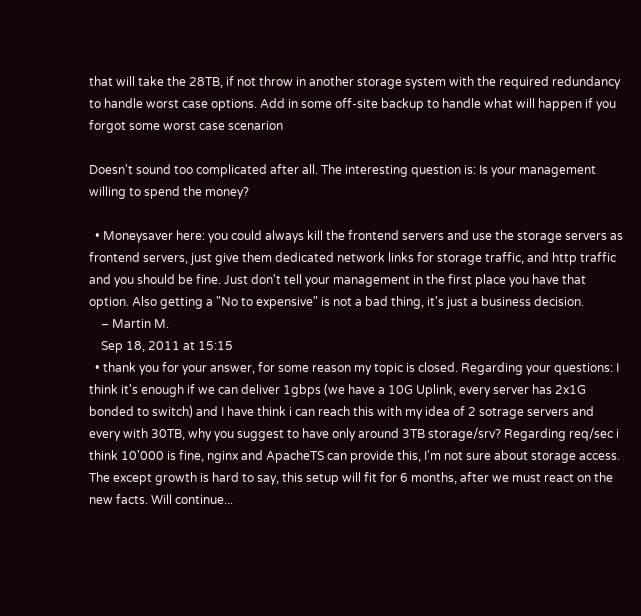that will take the 28TB, if not throw in another storage system with the required redundancy to handle worst case options. Add in some off-site backup to handle what will happen if you forgot some worst case scenarion

Doesn't sound too complicated after all. The interesting question is: Is your management willing to spend the money?

  • Moneysaver here: you could always kill the frontend servers and use the storage servers as frontend servers, just give them dedicated network links for storage traffic, and http traffic and you should be fine. Just don't tell your management in the first place you have that option. Also getting a "No to expensive" is not a bad thing, it's just a business decision.
    – Martin M.
    Sep 18, 2011 at 15:15
  • thank you for your answer, for some reason my topic is closed. Regarding your questions: I think it's enough if we can deliver 1gbps (we have a 10G Uplink, every server has 2x1G bonded to switch) and I have think i can reach this with my idea of 2 sotrage servers and every with 30TB, why you suggest to have only around 3TB storage/srv? Regarding req/sec i think 10'000 is fine, nginx and ApacheTS can provide this, I'm not sure about storage access. The except growth is hard to say, this setup will fit for 6 months, after we must react on the new facts. Will continue...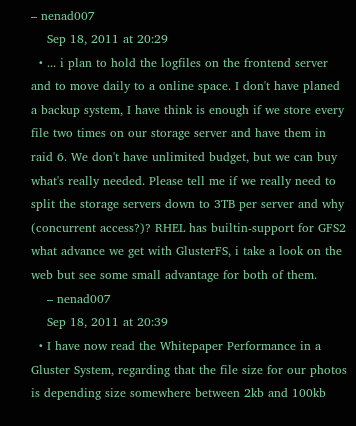– nenad007
    Sep 18, 2011 at 20:29
  • ... i plan to hold the logfiles on the frontend server and to move daily to a online space. I don't have planed a backup system, I have think is enough if we store every file two times on our storage server and have them in raid 6. We don't have unlimited budget, but we can buy what's really needed. Please tell me if we really need to split the storage servers down to 3TB per server and why (concurrent access?)? RHEL has builtin-support for GFS2 what advance we get with GlusterFS, i take a look on the web but see some small advantage for both of them.
    – nenad007
    Sep 18, 2011 at 20:39
  • I have now read the Whitepaper Performance in a Gluster System, regarding that the file size for our photos is depending size somewhere between 2kb and 100kb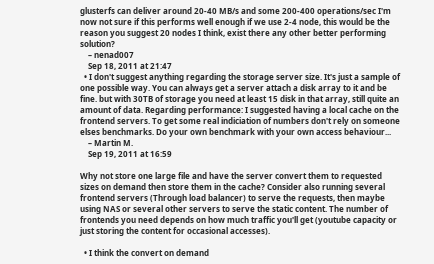glusterfs can deliver around 20-40 MB/s and some 200-400 operations/sec I'm now not sure if this performs well enough if we use 2-4 node, this would be the reason you suggest 20 nodes I think, exist there any other better performing solution?
    – nenad007
    Sep 18, 2011 at 21:47
  • I don't suggest anything regarding the storage server size. It's just a sample of one possible way. You can always get a server attach a disk array to it and be fine. but with 30TB of storage you need at least 15 disk in that array, still quite an amount of data. Regarding performance: I suggested having a local cache on the frontend servers. To get some real indiciation of numbers don't rely on someone elses benchmarks. Do your own benchmark with your own access behaviour...
    – Martin M.
    Sep 19, 2011 at 16:59

Why not store one large file and have the server convert them to requested sizes on demand then store them in the cache? Consider also running several frontend servers (Through load balancer) to serve the requests, then maybe using NAS or several other servers to serve the static content. The number of frontends you need depends on how much traffic you'll get (youtube capacity or just storing the content for occasional accesses).

  • I think the convert on demand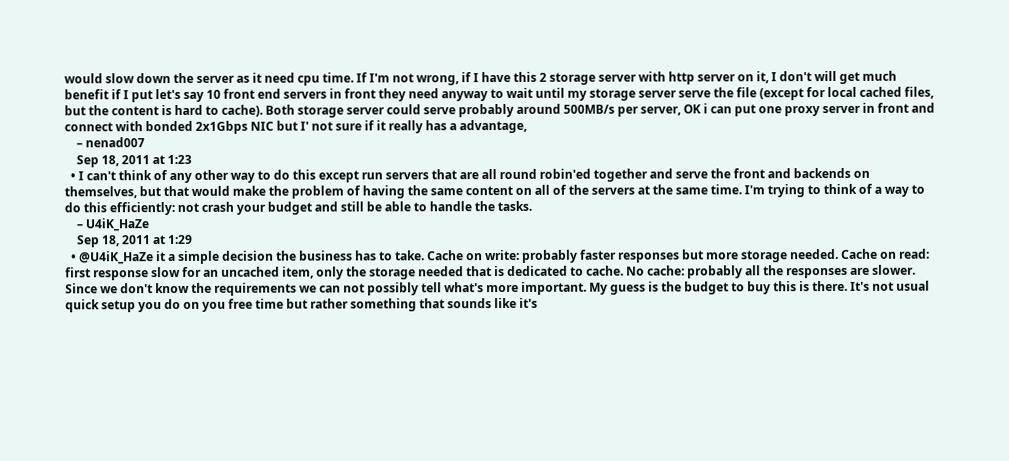would slow down the server as it need cpu time. If I'm not wrong, if I have this 2 storage server with http server on it, I don't will get much benefit if I put let's say 10 front end servers in front they need anyway to wait until my storage server serve the file (except for local cached files, but the content is hard to cache). Both storage server could serve probably around 500MB/s per server, OK i can put one proxy server in front and connect with bonded 2x1Gbps NIC but I' not sure if it really has a advantage,
    – nenad007
    Sep 18, 2011 at 1:23
  • I can't think of any other way to do this except run servers that are all round robin'ed together and serve the front and backends on themselves, but that would make the problem of having the same content on all of the servers at the same time. I'm trying to think of a way to do this efficiently: not crash your budget and still be able to handle the tasks.
    – U4iK_HaZe
    Sep 18, 2011 at 1:29
  • @U4iK_HaZe it a simple decision the business has to take. Cache on write: probably faster responses but more storage needed. Cache on read: first response slow for an uncached item, only the storage needed that is dedicated to cache. No cache: probably all the responses are slower. Since we don't know the requirements we can not possibly tell what's more important. My guess is the budget to buy this is there. It's not usual quick setup you do on you free time but rather something that sounds like it's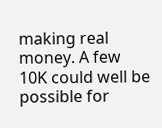making real money. A few 10K could well be possible for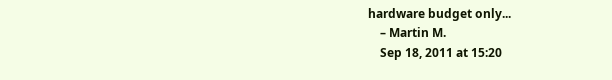hardware budget only...
    – Martin M.
    Sep 18, 2011 at 15:20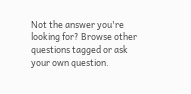Not the answer you're looking for? Browse other questions tagged or ask your own question.